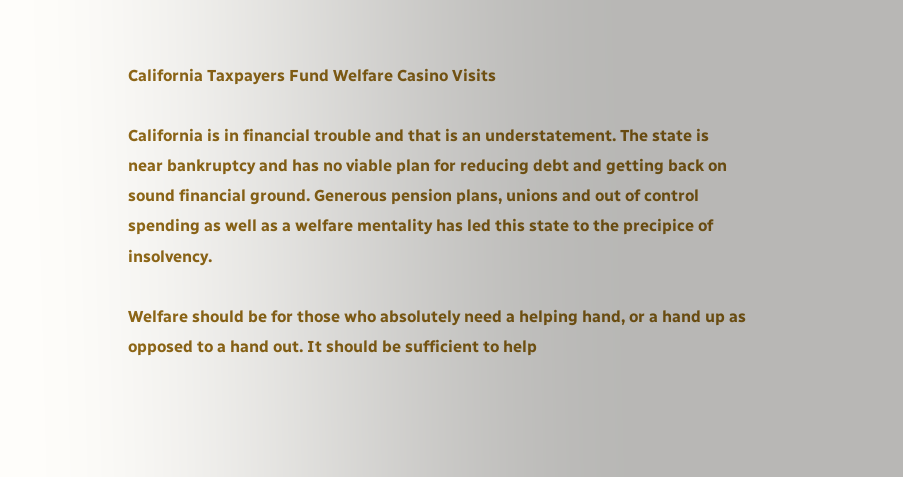California Taxpayers Fund Welfare Casino Visits

California is in financial trouble and that is an understatement. The state is near bankruptcy and has no viable plan for reducing debt and getting back on sound financial ground. Generous pension plans, unions and out of control spending as well as a welfare mentality has led this state to the precipice of insolvency.

Welfare should be for those who absolutely need a helping hand, or a hand up as opposed to a hand out. It should be sufficient to help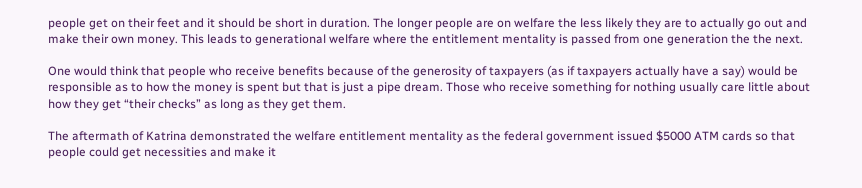people get on their feet and it should be short in duration. The longer people are on welfare the less likely they are to actually go out and make their own money. This leads to generational welfare where the entitlement mentality is passed from one generation the the next.

One would think that people who receive benefits because of the generosity of taxpayers (as if taxpayers actually have a say) would be responsible as to how the money is spent but that is just a pipe dream. Those who receive something for nothing usually care little about how they get “their checks” as long as they get them.

The aftermath of Katrina demonstrated the welfare entitlement mentality as the federal government issued $5000 ATM cards so that people could get necessities and make it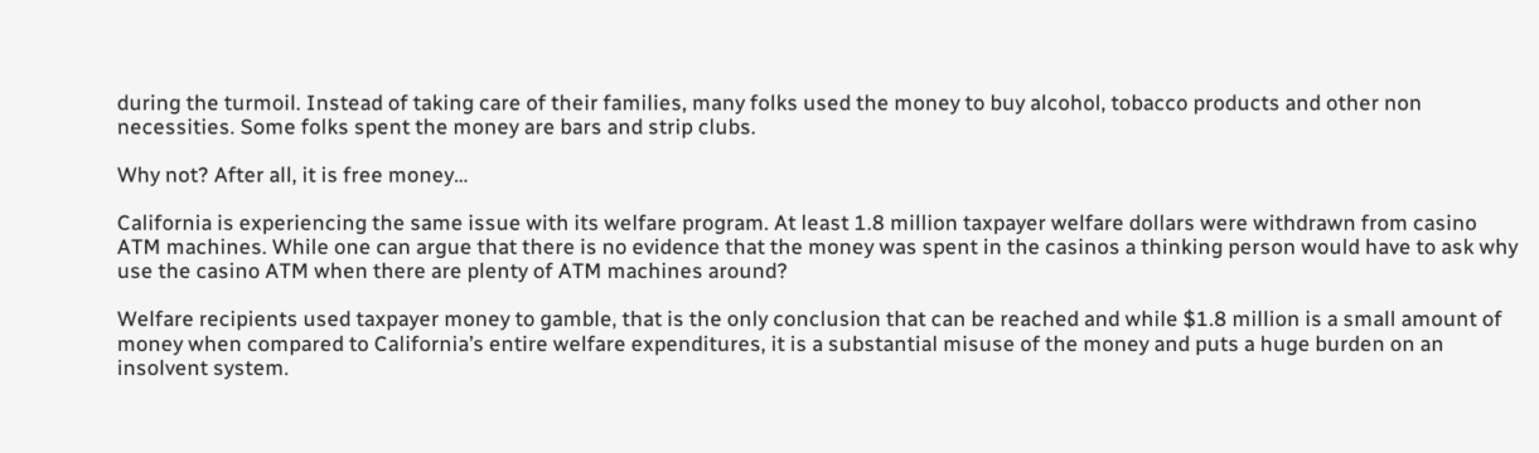during the turmoil. Instead of taking care of their families, many folks used the money to buy alcohol, tobacco products and other non necessities. Some folks spent the money are bars and strip clubs.

Why not? After all, it is free money…

California is experiencing the same issue with its welfare program. At least 1.8 million taxpayer welfare dollars were withdrawn from casino ATM machines. While one can argue that there is no evidence that the money was spent in the casinos a thinking person would have to ask why use the casino ATM when there are plenty of ATM machines around?

Welfare recipients used taxpayer money to gamble, that is the only conclusion that can be reached and while $1.8 million is a small amount of money when compared to California’s entire welfare expenditures, it is a substantial misuse of the money and puts a huge burden on an insolvent system.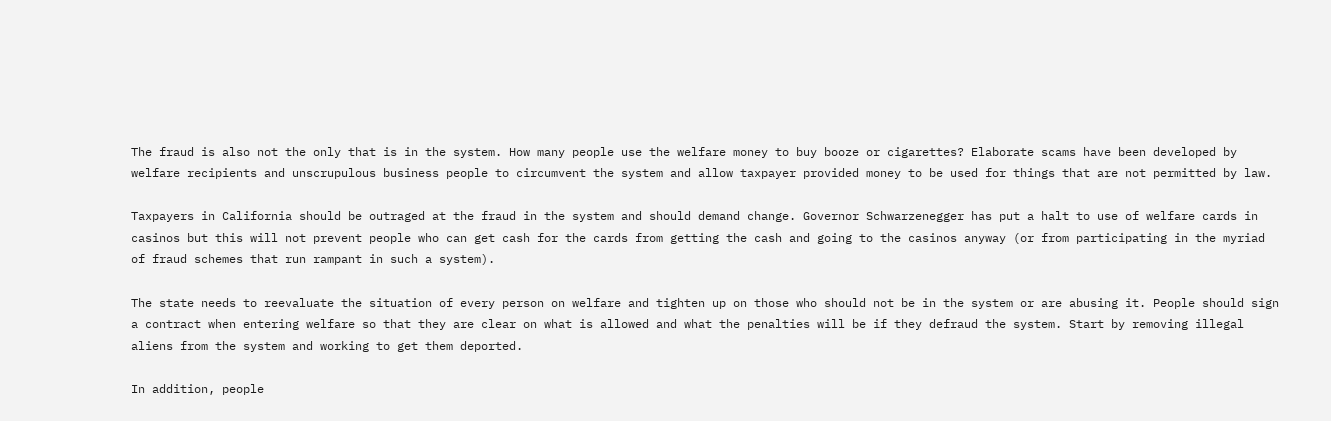The fraud is also not the only that is in the system. How many people use the welfare money to buy booze or cigarettes? Elaborate scams have been developed by welfare recipients and unscrupulous business people to circumvent the system and allow taxpayer provided money to be used for things that are not permitted by law.

Taxpayers in California should be outraged at the fraud in the system and should demand change. Governor Schwarzenegger has put a halt to use of welfare cards in casinos but this will not prevent people who can get cash for the cards from getting the cash and going to the casinos anyway (or from participating in the myriad of fraud schemes that run rampant in such a system).

The state needs to reevaluate the situation of every person on welfare and tighten up on those who should not be in the system or are abusing it. People should sign a contract when entering welfare so that they are clear on what is allowed and what the penalties will be if they defraud the system. Start by removing illegal aliens from the system and working to get them deported.

In addition, people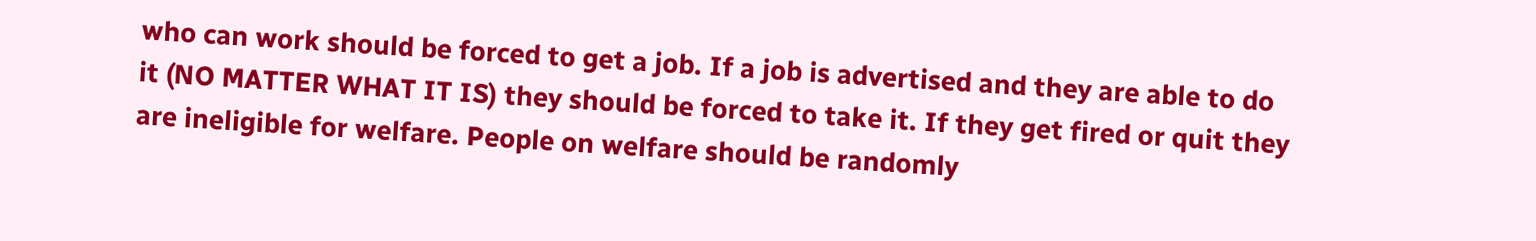who can work should be forced to get a job. If a job is advertised and they are able to do it (NO MATTER WHAT IT IS) they should be forced to take it. If they get fired or quit they are ineligible for welfare. People on welfare should be randomly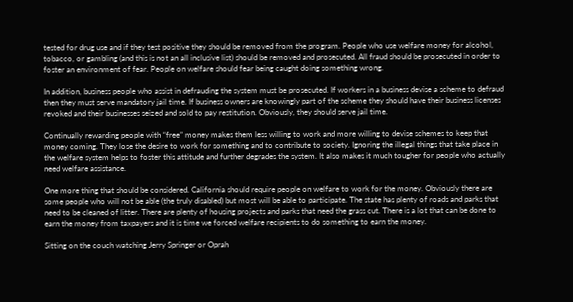tested for drug use and if they test positive they should be removed from the program. People who use welfare money for alcohol, tobacco, or gambling (and this is not an all inclusive list) should be removed and prosecuted. All fraud should be prosecuted in order to foster an environment of fear. People on welfare should fear being caught doing something wrong.

In addition, business people who assist in defrauding the system must be prosecuted. If workers in a business devise a scheme to defraud then they must serve mandatory jail time. If business owners are knowingly part of the scheme they should have their business licenses revoked and their businesses seized and sold to pay restitution. Obviously, they should serve jail time.

Continually rewarding people with “free” money makes them less willing to work and more willing to devise schemes to keep that money coming. They lose the desire to work for something and to contribute to society. Ignoring the illegal things that take place in the welfare system helps to foster this attitude and further degrades the system. It also makes it much tougher for people who actually need welfare assistance.

One more thing that should be considered. California should require people on welfare to work for the money. Obviously there are some people who will not be able (the truly disabled) but most will be able to participate. The state has plenty of roads and parks that need to be cleaned of litter. There are plenty of housing projects and parks that need the grass cut. There is a lot that can be done to earn the money from taxpayers and it is time we forced welfare recipients to do something to earn the money.

Sitting on the couch watching Jerry Springer or Oprah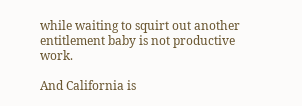while waiting to squirt out another entitlement baby is not productive work.

And California is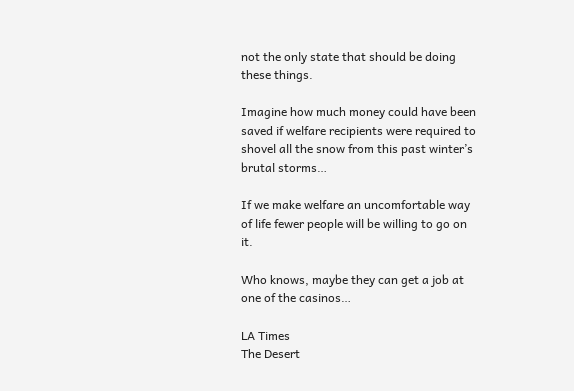not the only state that should be doing these things.

Imagine how much money could have been saved if welfare recipients were required to shovel all the snow from this past winter’s brutal storms…

If we make welfare an uncomfortable way of life fewer people will be willing to go on it.

Who knows, maybe they can get a job at one of the casinos…

LA Times
The Desert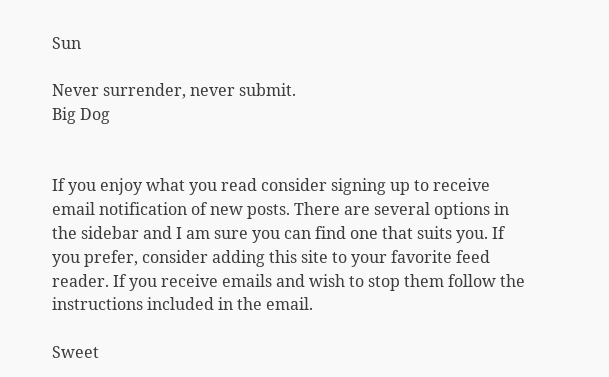Sun

Never surrender, never submit.
Big Dog


If you enjoy what you read consider signing up to receive email notification of new posts. There are several options in the sidebar and I am sure you can find one that suits you. If you prefer, consider adding this site to your favorite feed reader. If you receive emails and wish to stop them follow the instructions included in the email.

Sweet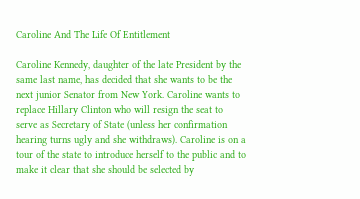Caroline And The Life Of Entitlement

Caroline Kennedy, daughter of the late President by the same last name, has decided that she wants to be the next junior Senator from New York. Caroline wants to replace Hillary Clinton who will resign the seat to serve as Secretary of State (unless her confirmation hearing turns ugly and she withdraws). Caroline is on a tour of the state to introduce herself to the public and to make it clear that she should be selected by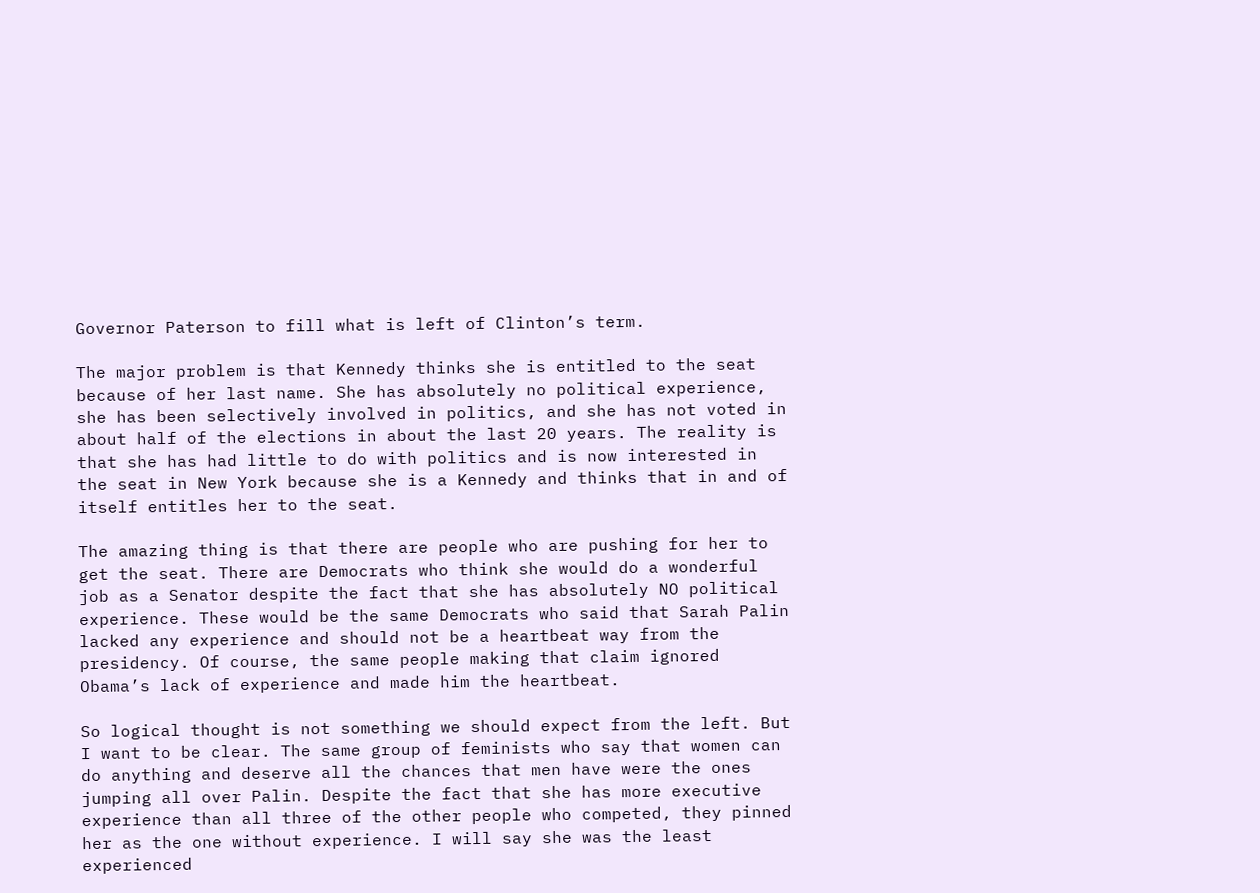Governor Paterson to fill what is left of Clinton’s term.

The major problem is that Kennedy thinks she is entitled to the seat because of her last name. She has absolutely no political experience, she has been selectively involved in politics, and she has not voted in about half of the elections in about the last 20 years. The reality is that she has had little to do with politics and is now interested in the seat in New York because she is a Kennedy and thinks that in and of itself entitles her to the seat.

The amazing thing is that there are people who are pushing for her to get the seat. There are Democrats who think she would do a wonderful job as a Senator despite the fact that she has absolutely NO political experience. These would be the same Democrats who said that Sarah Palin lacked any experience and should not be a heartbeat way from the presidency. Of course, the same people making that claim ignored Obama’s lack of experience and made him the heartbeat.

So logical thought is not something we should expect from the left. But I want to be clear. The same group of feminists who say that women can do anything and deserve all the chances that men have were the ones jumping all over Palin. Despite the fact that she has more executive experience than all three of the other people who competed, they pinned her as the one without experience. I will say she was the least experienced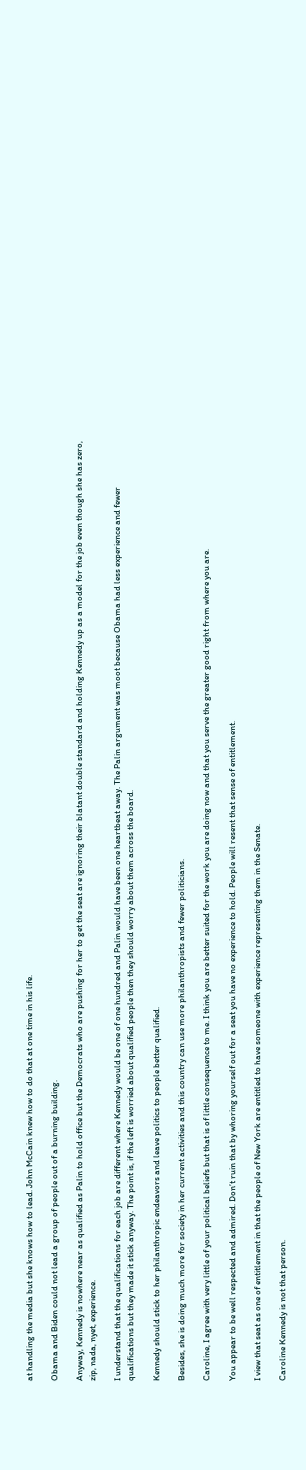at handling the media but she knows how to lead. John McCain knew how to do that at one time in his life.

Obama and Biden could not lead a group of people out of a burning building.

Anyway, Kennedy is nowhere near as qualified as Palin to hold office but the Democrats who are pushing for her to get the seat are ignoring their blatant double standard and holding Kennedy up as a model for the job even though she has zero, zip, nada, nyet, experience.

I understand that the qualifications for each job are different where Kennedy would be one of one hundred and Palin would have been one heartbeat away. The Palin argument was moot because Obama had less experience and fewer qualifications but they made it stick anyway. The point is, if the left is worried about qualified people then they should worry about them across the board.

Kennedy should stick to her philanthropic endeavors and leave politics to people better qualified.

Besides, she is doing much more for society in her current activities and this country can use more philanthropists and fewer politicians.

Caroline, I agree with very little of your political beliefs but that is of little consequence to me. I think you are better suited for the work you are doing now and that you serve the greater good right from where you are.

You appear to be well respected and admired. Don’t ruin that by whoring yourself out for a seat you have no experience to hold. People will resent that sense of entitlement.

I view that seat as one of entitlement in that the people of New York are entitled to have someone with experience representing them in the Senate.

Caroline Kennedy is not that person.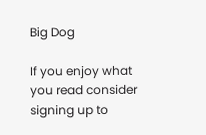Big Dog

If you enjoy what you read consider signing up to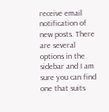receive email notification of new posts. There are several options in the sidebar and I am sure you can find one that suits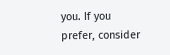you. If you prefer, consider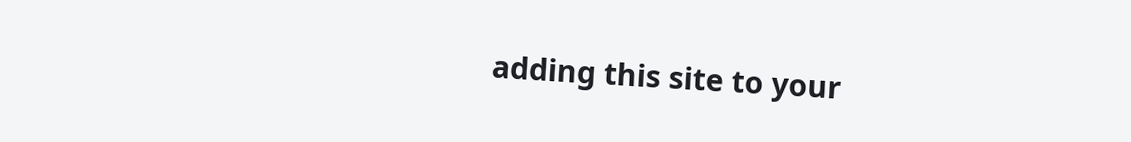adding this site to your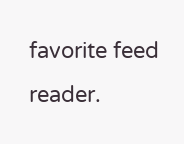favorite feed reader.